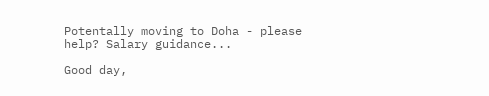Potentally moving to Doha - please help? Salary guidance...

Good day,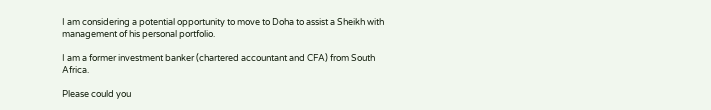I am considering a potential opportunity to move to Doha to assist a Sheikh with management of his personal portfolio.

I am a former investment banker (chartered accountant and CFA) from South Africa.

Please could you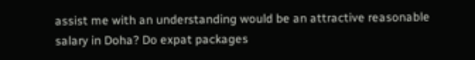assist me with an understanding would be an attractive reasonable salary in Doha? Do expat packages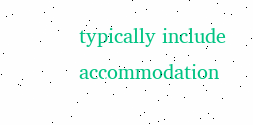typically include accommodation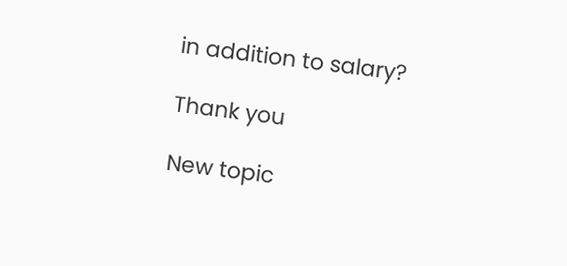in addition to salary?

Thank you

New topic